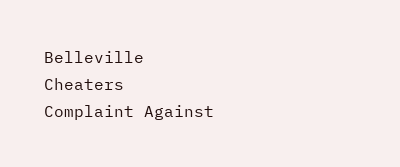Belleville Cheaters Complaint Against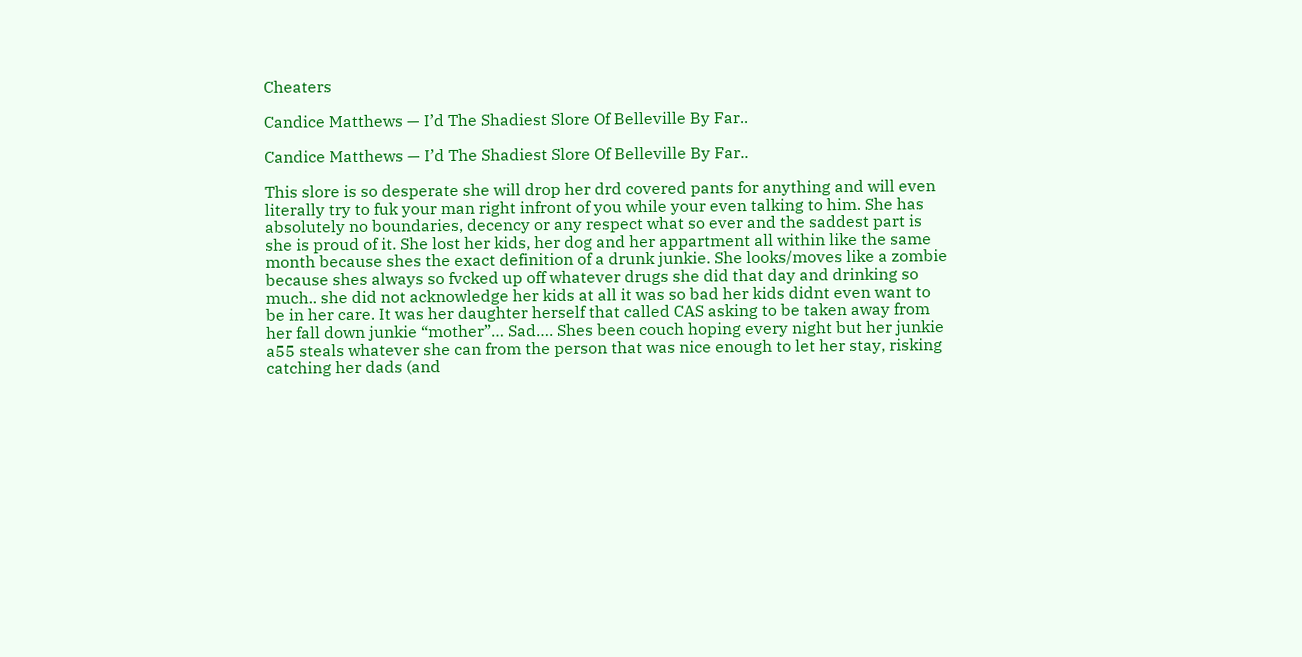Cheaters

Candice Matthews — I’d The Shadiest Slore Of Belleville By Far..

Candice Matthews — I’d The Shadiest Slore Of Belleville By Far..

This slore is so desperate she will drop her drd covered pants for anything and will even literally try to fuk your man right infront of you while your even talking to him. She has absolutely no boundaries, decency or any respect what so ever and the saddest part is she is proud of it. She lost her kids, her dog and her appartment all within like the same month because shes the exact definition of a drunk junkie. She looks/moves like a zombie because shes always so fvcked up off whatever drugs she did that day and drinking so much.. she did not acknowledge her kids at all it was so bad her kids didnt even want to be in her care. It was her daughter herself that called CAS asking to be taken away from her fall down junkie “mother”… Sad…. Shes been couch hoping every night but her junkie a55 steals whatever she can from the person that was nice enough to let her stay, risking catching her dads (and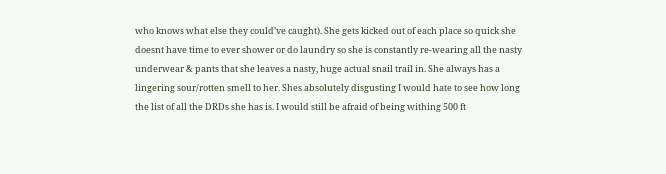who knows what else they could’ve caught). She gets kicked out of each place so quick she doesnt have time to ever shower or do laundry so she is constantly re-wearing all the nasty underwear & pants that she leaves a nasty, huge actual snail trail in. She always has a lingering sour/rotten smell to her. Shes absolutely disgusting I would hate to see how long the list of all the DRDs she has is. I would still be afraid of being withing 500 ft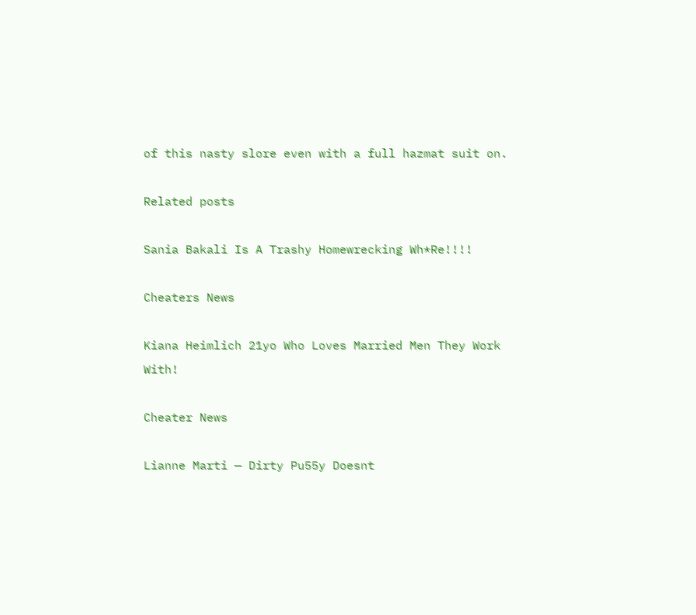of this nasty slore even with a full hazmat suit on.

Related posts

Sania Bakali Is A Trashy Homewrecking Wh*Re!!!!

Cheaters News

Kiana Heimlich 21yo Who Loves Married Men They Work With!

Cheater News

Lianne Marti — Dirty Pu55y Doesnt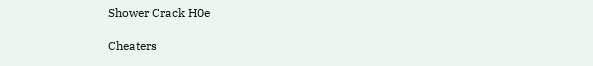Shower Crack H0e

Cheaters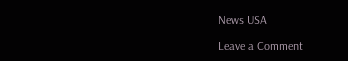News USA

Leave a Comment